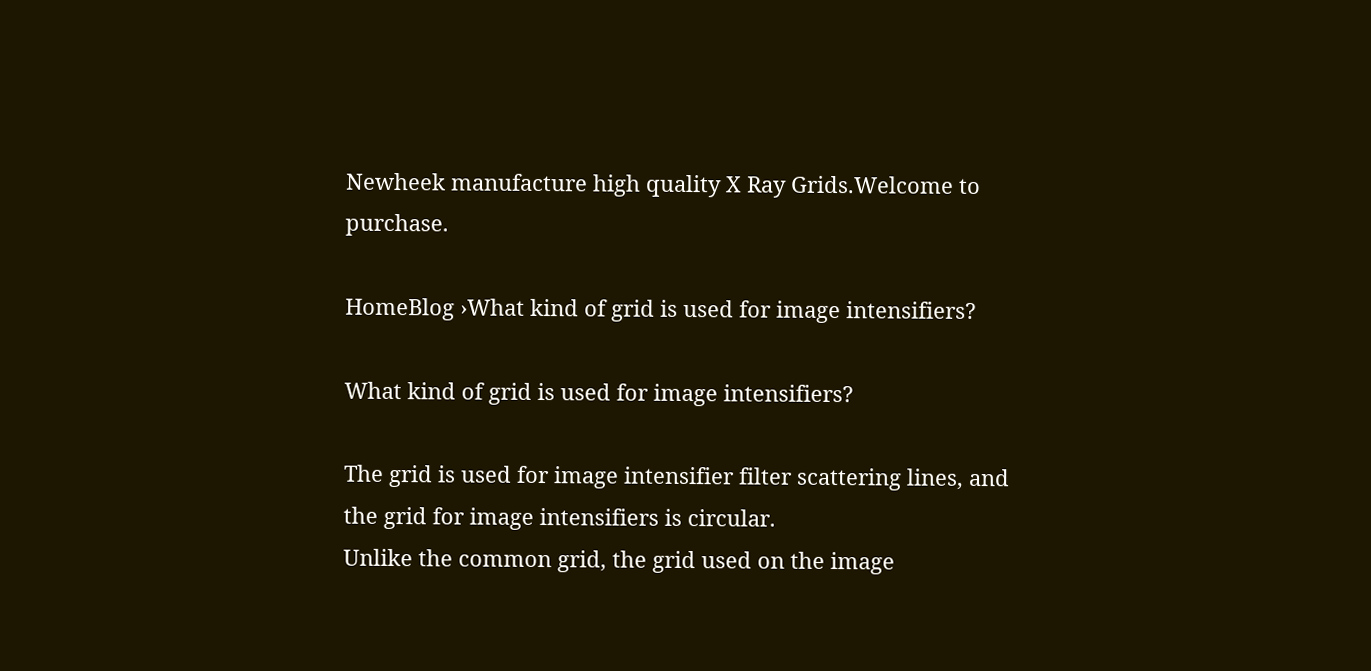Newheek manufacture high quality X Ray Grids.Welcome to purchase.

HomeBlog ›What kind of grid is used for image intensifiers?

What kind of grid is used for image intensifiers?

The grid is used for image intensifier filter scattering lines, and the grid for image intensifiers is circular.
Unlike the common grid, the grid used on the image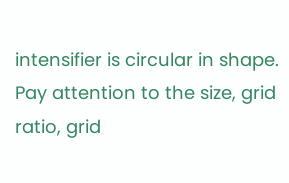intensifier is circular in shape.
Pay attention to the size, grid ratio, grid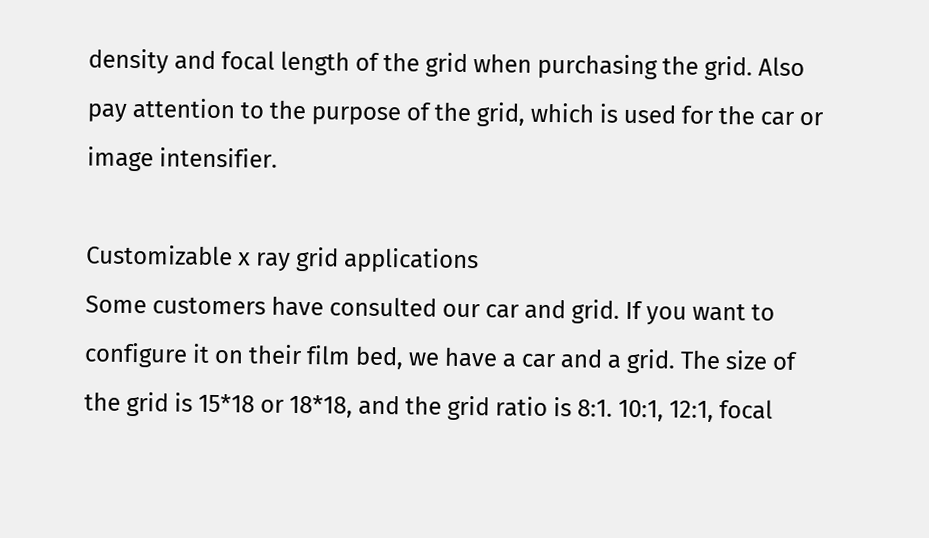density and focal length of the grid when purchasing the grid. Also pay attention to the purpose of the grid, which is used for the car or image intensifier.

Customizable x ray grid applications
Some customers have consulted our car and grid. If you want to configure it on their film bed, we have a car and a grid. The size of the grid is 15*18 or 18*18, and the grid ratio is 8:1. 10:1, 12:1, focal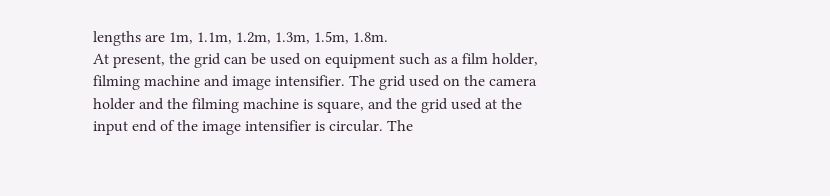lengths are 1m, 1.1m, 1.2m, 1.3m, 1.5m, 1.8m.
At present, the grid can be used on equipment such as a film holder, filming machine and image intensifier. The grid used on the camera holder and the filming machine is square, and the grid used at the input end of the image intensifier is circular. The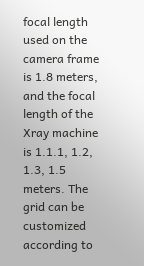focal length used on the camera frame is 1.8 meters, and the focal length of the Xray machine is 1.1.1, 1.2, 1.3, 1.5 meters. The grid can be customized according to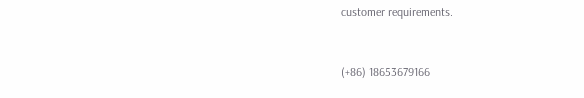customer requirements.


(+86) 18653679166